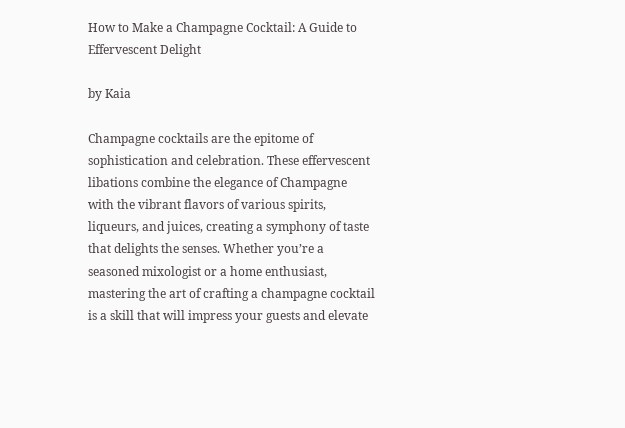How to Make a Champagne Cocktail: A Guide to Effervescent Delight

by Kaia

Champagne cocktails are the epitome of sophistication and celebration. These effervescent libations combine the elegance of Champagne with the vibrant flavors of various spirits, liqueurs, and juices, creating a symphony of taste that delights the senses. Whether you’re a seasoned mixologist or a home enthusiast, mastering the art of crafting a champagne cocktail is a skill that will impress your guests and elevate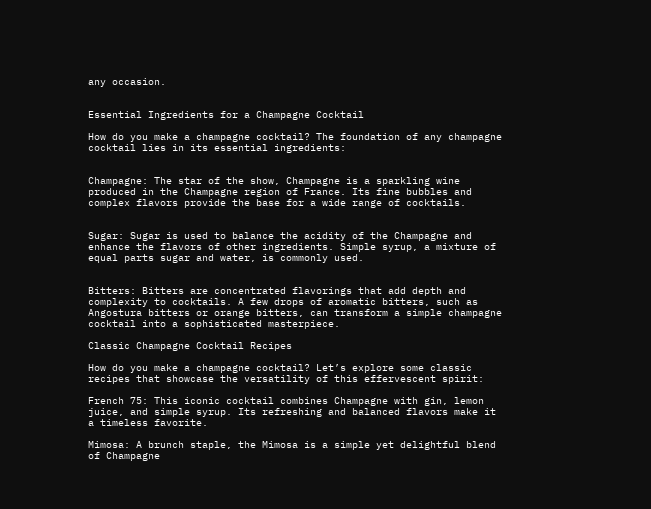any occasion.


Essential Ingredients for a Champagne Cocktail

How do you make a champagne cocktail? The foundation of any champagne cocktail lies in its essential ingredients:


Champagne: The star of the show, Champagne is a sparkling wine produced in the Champagne region of France. Its fine bubbles and complex flavors provide the base for a wide range of cocktails.


Sugar: Sugar is used to balance the acidity of the Champagne and enhance the flavors of other ingredients. Simple syrup, a mixture of equal parts sugar and water, is commonly used.


Bitters: Bitters are concentrated flavorings that add depth and complexity to cocktails. A few drops of aromatic bitters, such as Angostura bitters or orange bitters, can transform a simple champagne cocktail into a sophisticated masterpiece.

Classic Champagne Cocktail Recipes

How do you make a champagne cocktail? Let’s explore some classic recipes that showcase the versatility of this effervescent spirit:

French 75: This iconic cocktail combines Champagne with gin, lemon juice, and simple syrup. Its refreshing and balanced flavors make it a timeless favorite.

Mimosa: A brunch staple, the Mimosa is a simple yet delightful blend of Champagne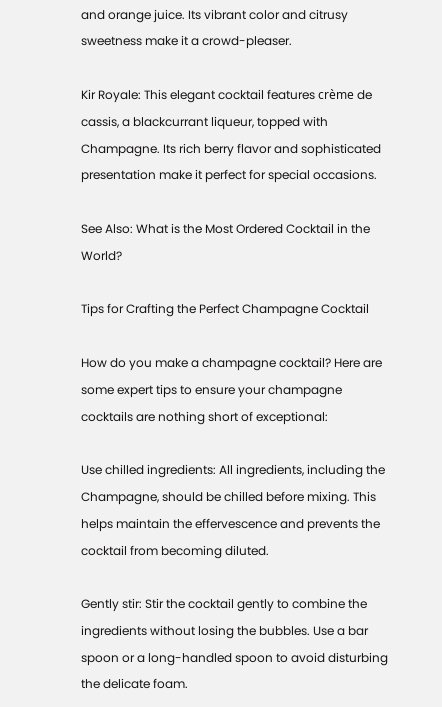and orange juice. Its vibrant color and citrusy sweetness make it a crowd-pleaser.

Kir Royale: This elegant cocktail features crème de cassis, a blackcurrant liqueur, topped with Champagne. Its rich berry flavor and sophisticated presentation make it perfect for special occasions.

See Also: What is the Most Ordered Cocktail in the World?

Tips for Crafting the Perfect Champagne Cocktail

How do you make a champagne cocktail? Here are some expert tips to ensure your champagne cocktails are nothing short of exceptional:

Use chilled ingredients: All ingredients, including the Champagne, should be chilled before mixing. This helps maintain the effervescence and prevents the cocktail from becoming diluted.

Gently stir: Stir the cocktail gently to combine the ingredients without losing the bubbles. Use a bar spoon or a long-handled spoon to avoid disturbing the delicate foam.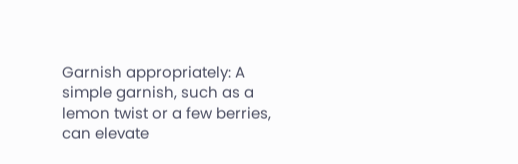Garnish appropriately: A simple garnish, such as a lemon twist or a few berries, can elevate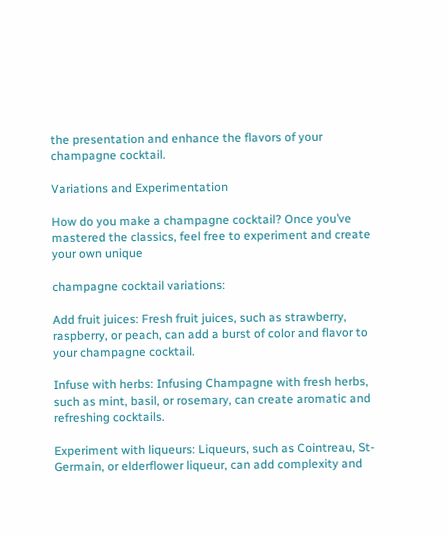the presentation and enhance the flavors of your champagne cocktail.

Variations and Experimentation

How do you make a champagne cocktail? Once you’ve mastered the classics, feel free to experiment and create your own unique

champagne cocktail variations:

Add fruit juices: Fresh fruit juices, such as strawberry, raspberry, or peach, can add a burst of color and flavor to your champagne cocktail.

Infuse with herbs: Infusing Champagne with fresh herbs, such as mint, basil, or rosemary, can create aromatic and refreshing cocktails.

Experiment with liqueurs: Liqueurs, such as Cointreau, St-Germain, or elderflower liqueur, can add complexity and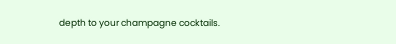depth to your champagne cocktails.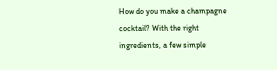How do you make a champagne cocktail? With the right ingredients, a few simple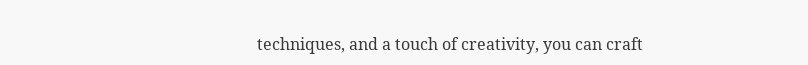techniques, and a touch of creativity, you can craft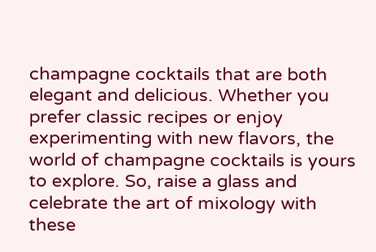champagne cocktails that are both elegant and delicious. Whether you prefer classic recipes or enjoy experimenting with new flavors, the world of champagne cocktails is yours to explore. So, raise a glass and celebrate the art of mixology with these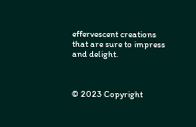effervescent creations that are sure to impress and delight.



© 2023 Copyright